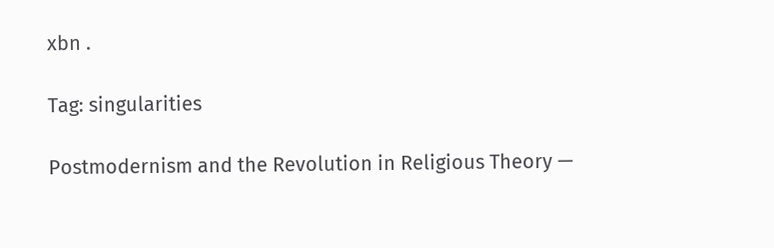xbn .

Tag: singularities

Postmodernism and the Revolution in Religious Theory —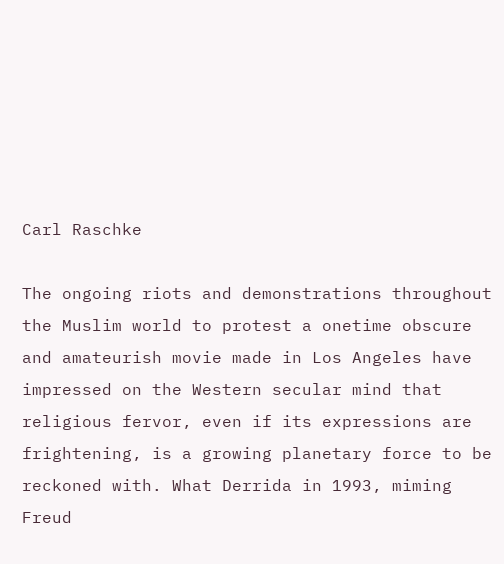Carl Raschke

The ongoing riots and demonstrations throughout the Muslim world to protest a onetime obscure and amateurish movie made in Los Angeles have impressed on the Western secular mind that religious fervor, even if its expressions are frightening, is a growing planetary force to be reckoned with. What Derrida in 1993, miming Freud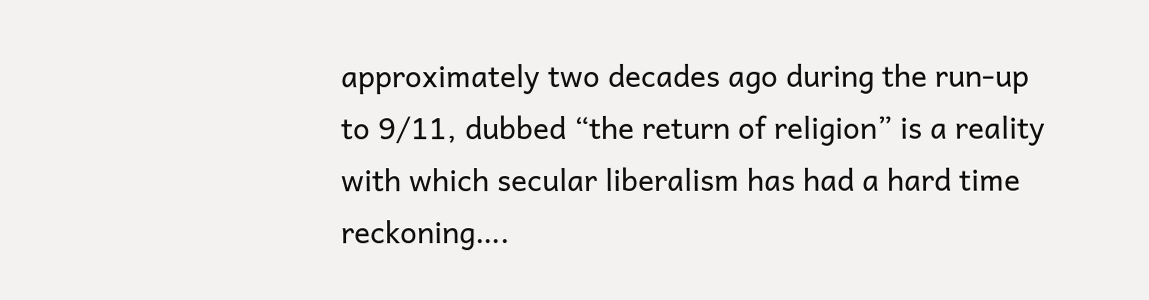approximately two decades ago during the run-up to 9/11, dubbed “the return of religion” is a reality with which secular liberalism has had a hard time reckoning….